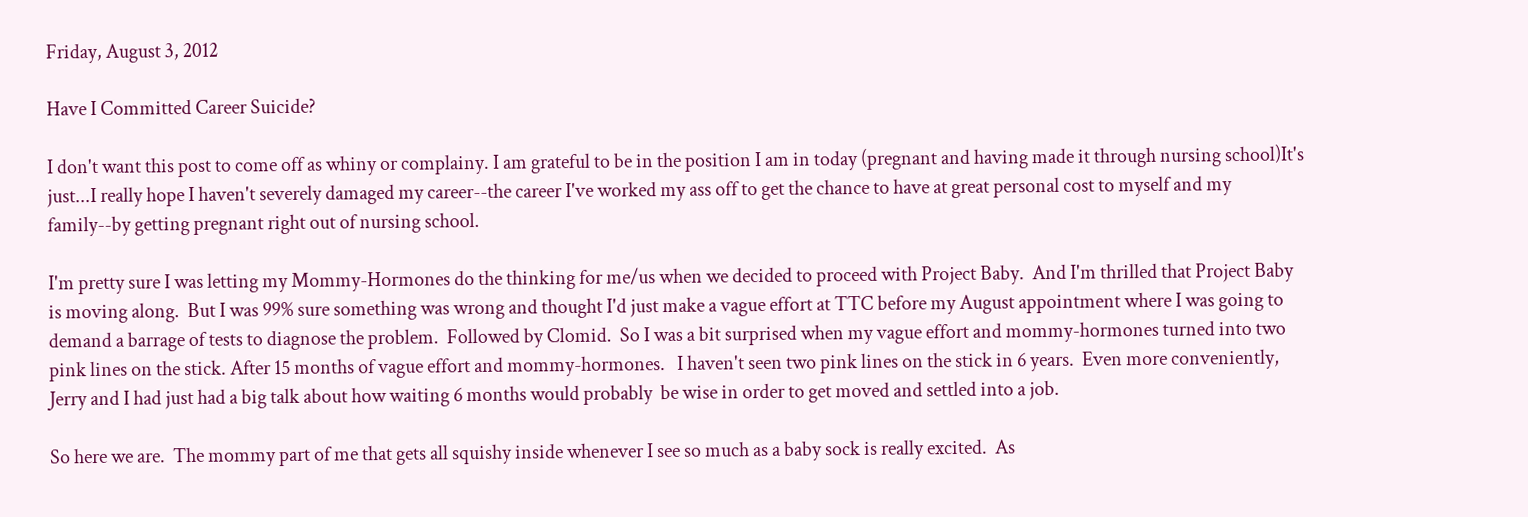Friday, August 3, 2012

Have I Committed Career Suicide?

I don't want this post to come off as whiny or complainy. I am grateful to be in the position I am in today (pregnant and having made it through nursing school)It's just...I really hope I haven't severely damaged my career--the career I've worked my ass off to get the chance to have at great personal cost to myself and my family--by getting pregnant right out of nursing school.

I'm pretty sure I was letting my Mommy-Hormones do the thinking for me/us when we decided to proceed with Project Baby.  And I'm thrilled that Project Baby is moving along.  But I was 99% sure something was wrong and thought I'd just make a vague effort at TTC before my August appointment where I was going to demand a barrage of tests to diagnose the problem.  Followed by Clomid.  So I was a bit surprised when my vague effort and mommy-hormones turned into two pink lines on the stick. After 15 months of vague effort and mommy-hormones.   I haven't seen two pink lines on the stick in 6 years.  Even more conveniently, Jerry and I had just had a big talk about how waiting 6 months would probably  be wise in order to get moved and settled into a job.

So here we are.  The mommy part of me that gets all squishy inside whenever I see so much as a baby sock is really excited.  As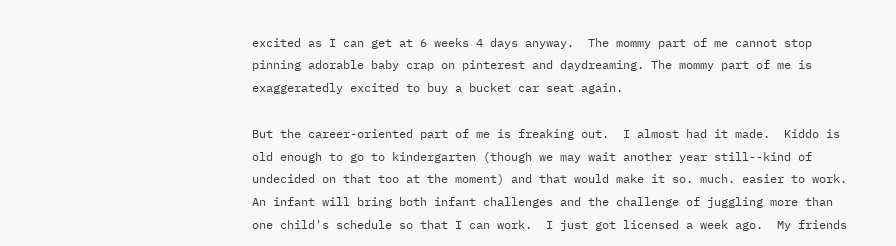excited as I can get at 6 weeks 4 days anyway.  The mommy part of me cannot stop pinning adorable baby crap on pinterest and daydreaming. The mommy part of me is exaggeratedly excited to buy a bucket car seat again.

But the career-oriented part of me is freaking out.  I almost had it made.  Kiddo is old enough to go to kindergarten (though we may wait another year still--kind of undecided on that too at the moment) and that would make it so. much. easier to work.  An infant will bring both infant challenges and the challenge of juggling more than one child's schedule so that I can work.  I just got licensed a week ago.  My friends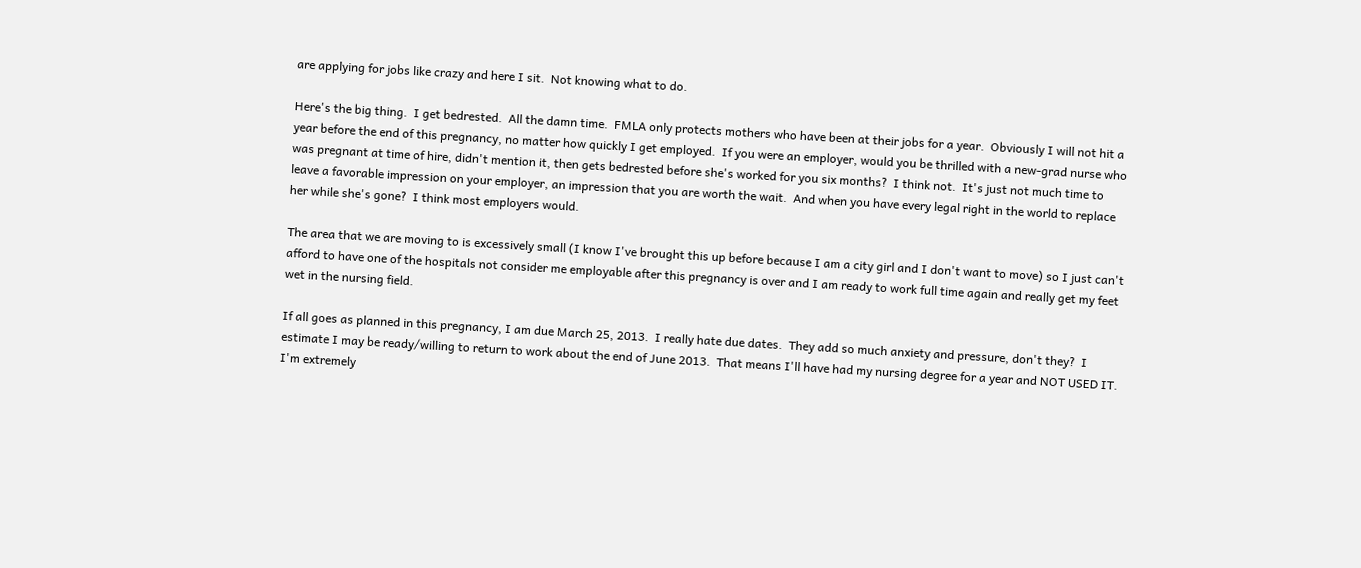are applying for jobs like crazy and here I sit.  Not knowing what to do.

Here's the big thing.  I get bedrested.  All the damn time.  FMLA only protects mothers who have been at their jobs for a year.  Obviously I will not hit a year before the end of this pregnancy, no matter how quickly I get employed.  If you were an employer, would you be thrilled with a new-grad nurse who was pregnant at time of hire, didn't mention it, then gets bedrested before she's worked for you six months?  I think not.  It's just not much time to leave a favorable impression on your employer, an impression that you are worth the wait.  And when you have every legal right in the world to replace her while she's gone?  I think most employers would.

The area that we are moving to is excessively small (I know I've brought this up before because I am a city girl and I don't want to move) so I just can't afford to have one of the hospitals not consider me employable after this pregnancy is over and I am ready to work full time again and really get my feet wet in the nursing field.

If all goes as planned in this pregnancy, I am due March 25, 2013.  I really hate due dates.  They add so much anxiety and pressure, don't they?  I estimate I may be ready/willing to return to work about the end of June 2013.  That means I'll have had my nursing degree for a year and NOT USED IT.  I'm extremely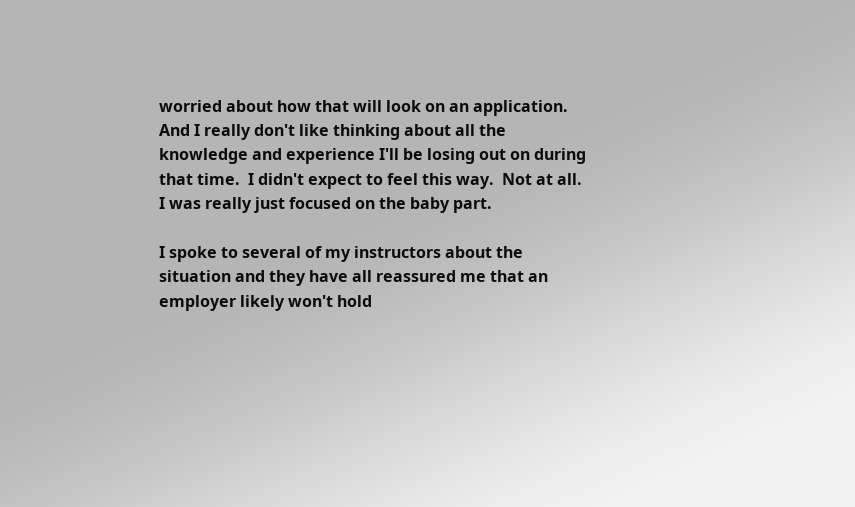worried about how that will look on an application.  And I really don't like thinking about all the knowledge and experience I'll be losing out on during that time.  I didn't expect to feel this way.  Not at all.  I was really just focused on the baby part.

I spoke to several of my instructors about the situation and they have all reassured me that an employer likely won't hold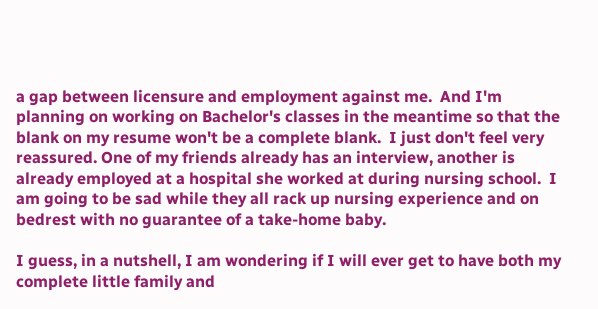a gap between licensure and employment against me.  And I'm planning on working on Bachelor's classes in the meantime so that the blank on my resume won't be a complete blank.  I just don't feel very reassured. One of my friends already has an interview, another is already employed at a hospital she worked at during nursing school.  I am going to be sad while they all rack up nursing experience and on bedrest with no guarantee of a take-home baby.

I guess, in a nutshell, I am wondering if I will ever get to have both my complete little family and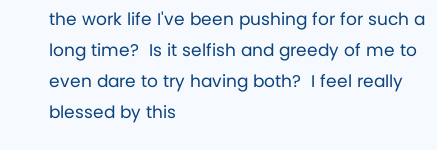the work life I've been pushing for for such a long time?  Is it selfish and greedy of me to even dare to try having both?  I feel really blessed by this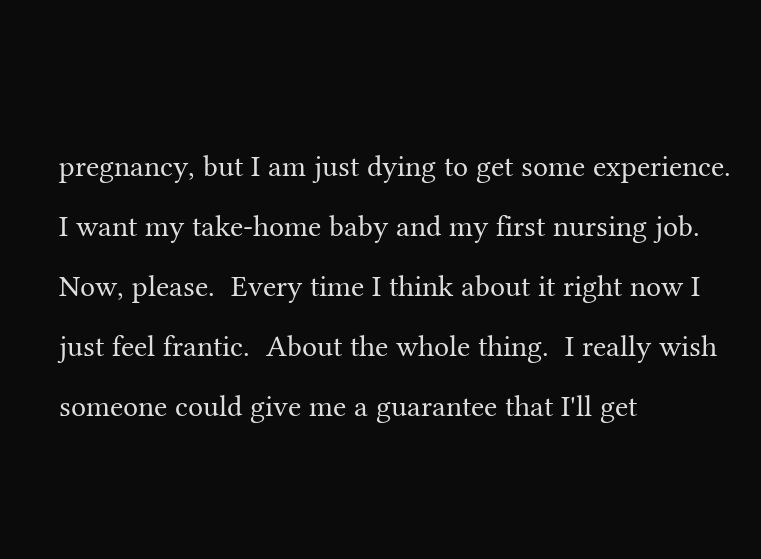pregnancy, but I am just dying to get some experience.  I want my take-home baby and my first nursing job.  Now, please.  Every time I think about it right now I just feel frantic.  About the whole thing.  I really wish someone could give me a guarantee that I'll get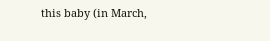this baby (in March,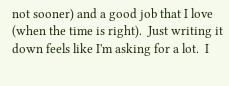not sooner) and a good job that I love (when the time is right).  Just writing it down feels like I'm asking for a lot.  I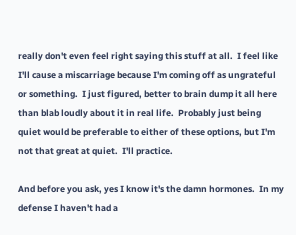really don't even feel right saying this stuff at all.  I feel like I'll cause a miscarriage because I'm coming off as ungrateful or something.  I just figured, better to brain dump it all here than blab loudly about it in real life.  Probably just being quiet would be preferable to either of these options, but I'm not that great at quiet.  I'll practice.

And before you ask, yes I know it's the damn hormones.  In my defense I haven't had a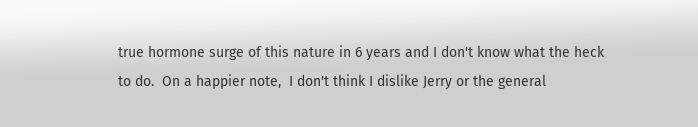true hormone surge of this nature in 6 years and I don't know what the heck to do.  On a happier note,  I don't think I dislike Jerry or the general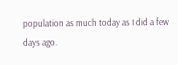population as much today as I did a few days ago.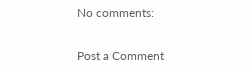No comments:

Post a Comment